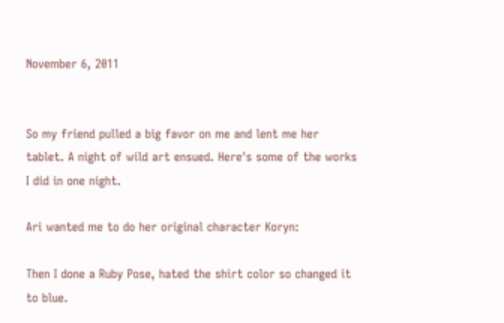November 6, 2011


So my friend pulled a big favor on me and lent me her tablet. A night of wild art ensued. Here's some of the works I did in one night.

Ari wanted me to do her original character Koryn:

Then I done a Ruby Pose, hated the shirt color so changed it to blue.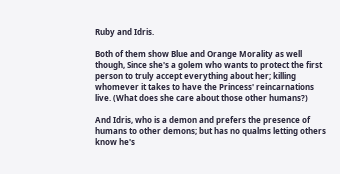Ruby and Idris.

Both of them show Blue and Orange Morality as well though, Since she's a golem who wants to protect the first person to truly accept everything about her; killing whomever it takes to have the Princess' reincarnations live. (What does she care about those other humans?)

And Idris, who is a demon and prefers the presence of humans to other demons; but has no qualms letting others know he's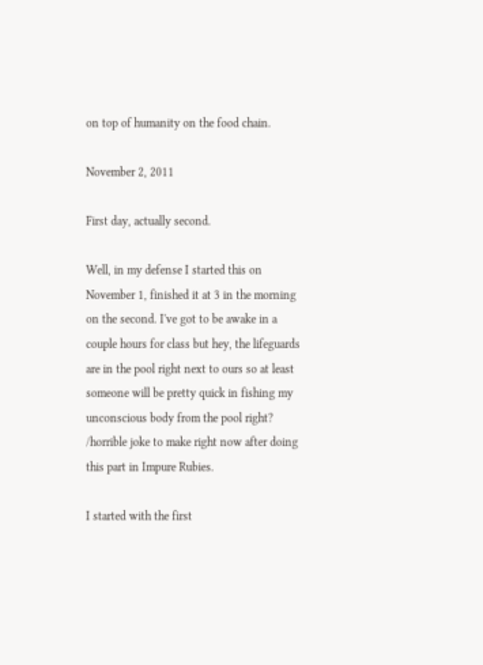on top of humanity on the food chain.

November 2, 2011

First day, actually second.

Well, in my defense I started this on November 1, finished it at 3 in the morning on the second. I've got to be awake in a couple hours for class but hey, the lifeguards are in the pool right next to ours so at least someone will be pretty quick in fishing my unconscious body from the pool right? /horrible joke to make right now after doing this part in Impure Rubies.

I started with the first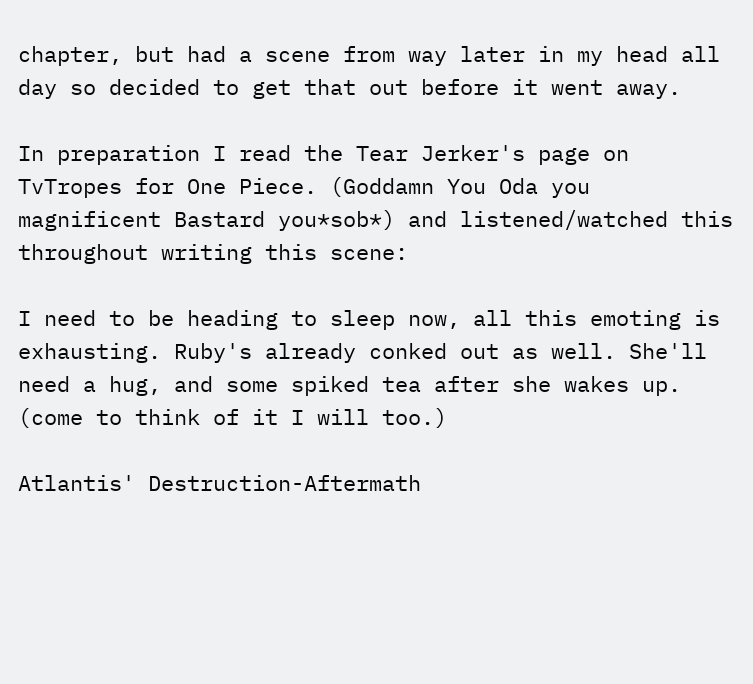chapter, but had a scene from way later in my head all day so decided to get that out before it went away.

In preparation I read the Tear Jerker's page on TvTropes for One Piece. (Goddamn You Oda you magnificent Bastard you*sob*) and listened/watched this throughout writing this scene:

I need to be heading to sleep now, all this emoting is exhausting. Ruby's already conked out as well. She'll need a hug, and some spiked tea after she wakes up. (come to think of it I will too.)

Atlantis' Destruction-Aftermath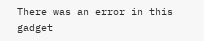There was an error in this gadget